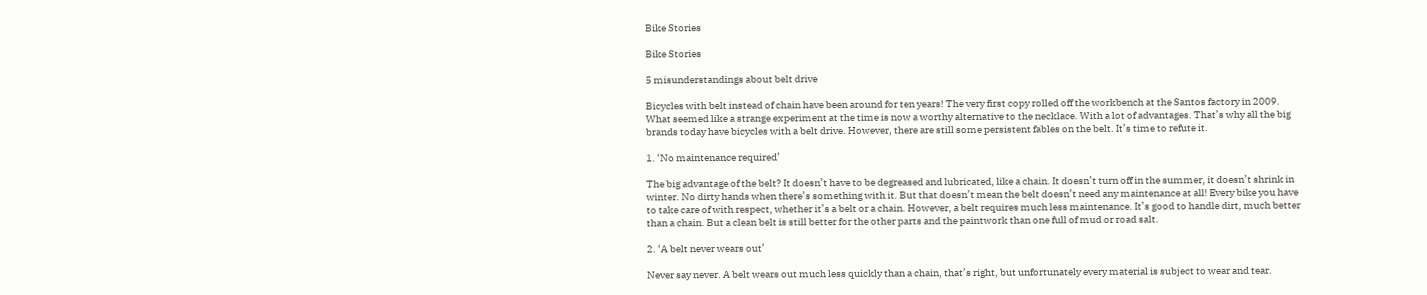Bike Stories

Bike Stories

5 misunderstandings about belt drive

Bicycles with belt instead of chain have been around for ten years! The very first copy rolled off the workbench at the Santos factory in 2009. What seemed like a strange experiment at the time is now a worthy alternative to the necklace. With a lot of advantages. That’s why all the big brands today have bicycles with a belt drive. However, there are still some persistent fables on the belt. It’s time to refute it.

1. ‘No maintenance required’

The big advantage of the belt? It doesn’t have to be degreased and lubricated, like a chain. It doesn’t turn off in the summer, it doesn’t shrink in winter. No dirty hands when there’s something with it. But that doesn’t mean the belt doesn’t need any maintenance at all! Every bike you have to take care of with respect, whether it’s a belt or a chain. However, a belt requires much less maintenance. It’s good to handle dirt, much better than a chain. But a clean belt is still better for the other parts and the paintwork than one full of mud or road salt.

2. ‘A belt never wears out’

Never say never. A belt wears out much less quickly than a chain, that’s right, but unfortunately every material is subject to wear and tear.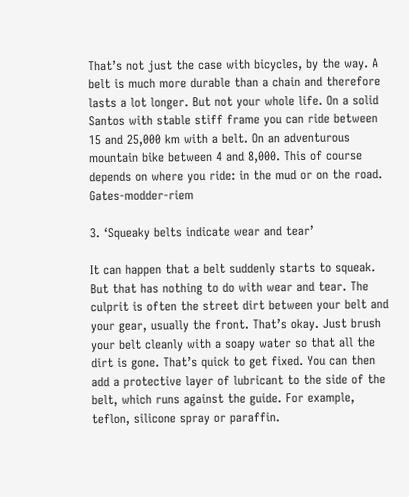That’s not just the case with bicycles, by the way. A belt is much more durable than a chain and therefore lasts a lot longer. But not your whole life. On a solid Santos with stable stiff frame you can ride between 15 and 25,000 km with a belt. On an adventurous mountain bike between 4 and 8,000. This of course depends on where you ride: in the mud or on the road. Gates-modder-riem

3. ‘Squeaky belts indicate wear and tear’

It can happen that a belt suddenly starts to squeak. But that has nothing to do with wear and tear. The culprit is often the street dirt between your belt and your gear, usually the front. That’s okay. Just brush your belt cleanly with a soapy water so that all the dirt is gone. That’s quick to get fixed. You can then add a protective layer of lubricant to the side of the belt, which runs against the guide. For example, teflon, silicone spray or paraffin.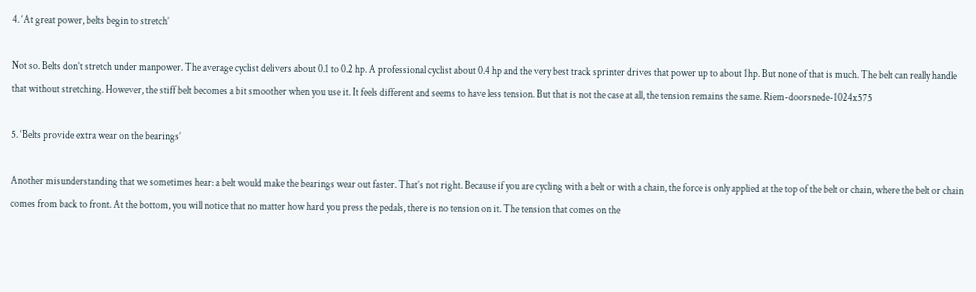4. ‘At great power, belts begin to stretch’

Not so. Belts don’t stretch under manpower. The average cyclist delivers about 0.1 to 0.2 hp. A professional cyclist about 0.4 hp and the very best track sprinter drives that power up to about 1hp. But none of that is much. The belt can really handle that without stretching. However, the stiff belt becomes a bit smoother when you use it. It feels different and seems to have less tension. But that is not the case at all, the tension remains the same. Riem-doorsnede-1024x575

5. ‘Belts provide extra wear on the bearings’

Another misunderstanding that we sometimes hear: a belt would make the bearings wear out faster. That’s not right. Because if you are cycling with a belt or with a chain, the force is only applied at the top of the belt or chain, where the belt or chain comes from back to front. At the bottom, you will notice that no matter how hard you press the pedals, there is no tension on it. The tension that comes on the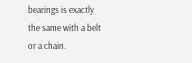bearings is exactly the same with a belt or a chain.